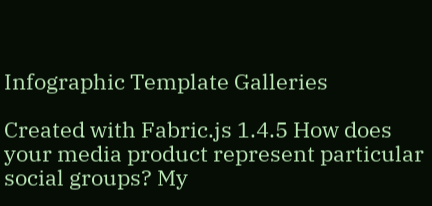Infographic Template Galleries

Created with Fabric.js 1.4.5 How does your media product represent particular social groups? My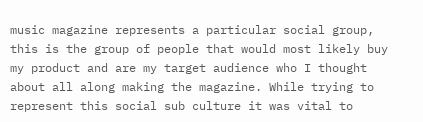music magazine represents a particular social group, this is the group of people that would most likely buy my product and are my target audience who I thought about all along making the magazine. While trying to represent this social sub culture it was vital to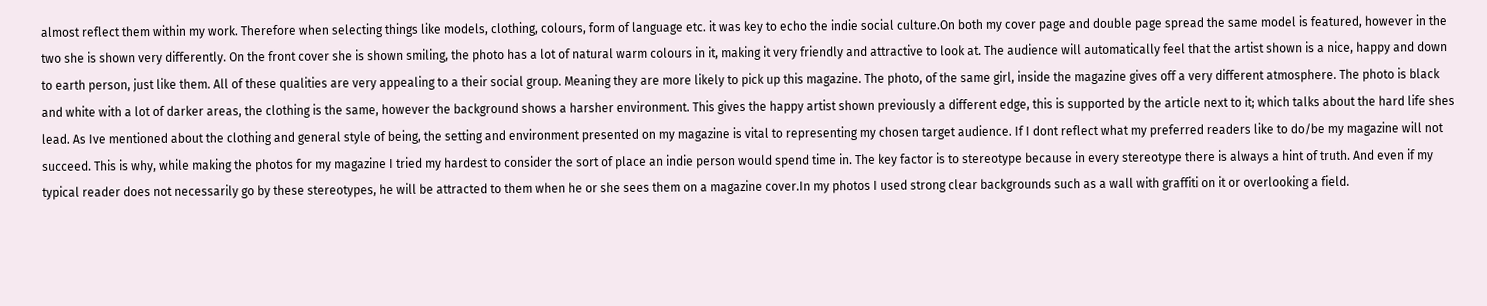almost reflect them within my work. Therefore when selecting things like models, clothing, colours, form of language etc. it was key to echo the indie social culture.On both my cover page and double page spread the same model is featured, however in the two she is shown very differently. On the front cover she is shown smiling, the photo has a lot of natural warm colours in it, making it very friendly and attractive to look at. The audience will automatically feel that the artist shown is a nice, happy and down to earth person, just like them. All of these qualities are very appealing to a their social group. Meaning they are more likely to pick up this magazine. The photo, of the same girl, inside the magazine gives off a very different atmosphere. The photo is black and white with a lot of darker areas, the clothing is the same, however the background shows a harsher environment. This gives the happy artist shown previously a different edge, this is supported by the article next to it; which talks about the hard life shes lead. As Ive mentioned about the clothing and general style of being, the setting and environment presented on my magazine is vital to representing my chosen target audience. If I dont reflect what my preferred readers like to do/be my magazine will not succeed. This is why, while making the photos for my magazine I tried my hardest to consider the sort of place an indie person would spend time in. The key factor is to stereotype because in every stereotype there is always a hint of truth. And even if my typical reader does not necessarily go by these stereotypes, he will be attracted to them when he or she sees them on a magazine cover.In my photos I used strong clear backgrounds such as a wall with graffiti on it or overlooking a field.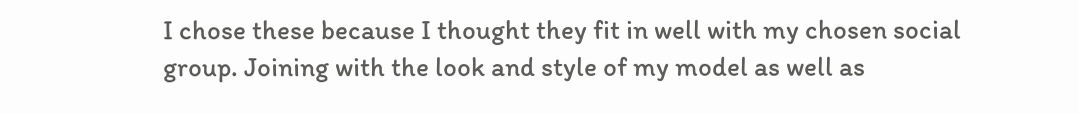I chose these because I thought they fit in well with my chosen social group. Joining with the look and style of my model as well as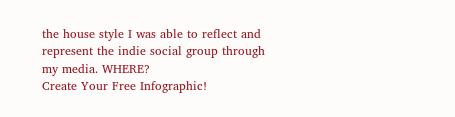the house style I was able to reflect and represent the indie social group through my media. WHERE?
Create Your Free Infographic!